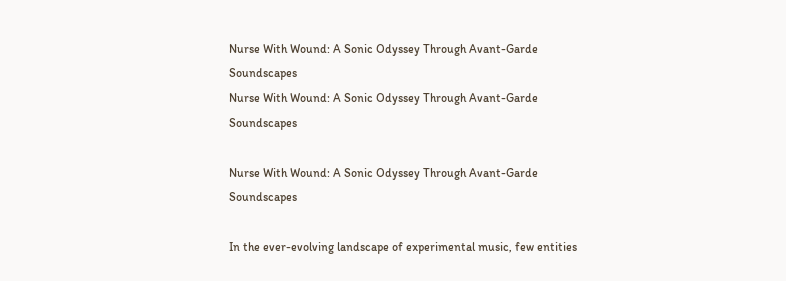Nurse With Wound: A Sonic Odyssey Through Avant-Garde Soundscapes
Nurse With Wound: A Sonic Odyssey Through Avant-Garde Soundscapes

Nurse With Wound: A Sonic Odyssey Through Avant-Garde Soundscapes

In the ever-evolving landscape of experimental music, few entities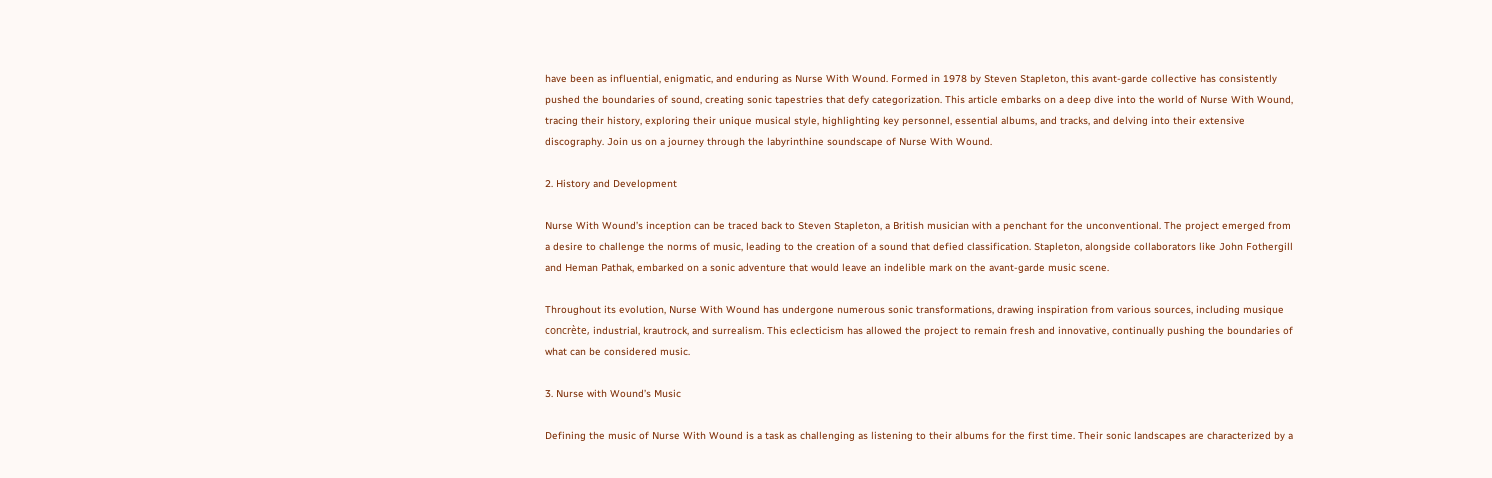have been as influential, enigmatic, and enduring as Nurse With Wound. Formed in 1978 by Steven Stapleton, this avant-garde collective has consistently pushed the boundaries of sound, creating sonic tapestries that defy categorization. This article embarks on a deep dive into the world of Nurse With Wound, tracing their history, exploring their unique musical style, highlighting key personnel, essential albums, and tracks, and delving into their extensive discography. Join us on a journey through the labyrinthine soundscape of Nurse With Wound.

2. History and Development

Nurse With Wound’s inception can be traced back to Steven Stapleton, a British musician with a penchant for the unconventional. The project emerged from a desire to challenge the norms of music, leading to the creation of a sound that defied classification. Stapleton, alongside collaborators like John Fothergill and Heman Pathak, embarked on a sonic adventure that would leave an indelible mark on the avant-garde music scene.

Throughout its evolution, Nurse With Wound has undergone numerous sonic transformations, drawing inspiration from various sources, including musique concrète, industrial, krautrock, and surrealism. This eclecticism has allowed the project to remain fresh and innovative, continually pushing the boundaries of what can be considered music.

3. Nurse with Wound’s Music

Defining the music of Nurse With Wound is a task as challenging as listening to their albums for the first time. Their sonic landscapes are characterized by a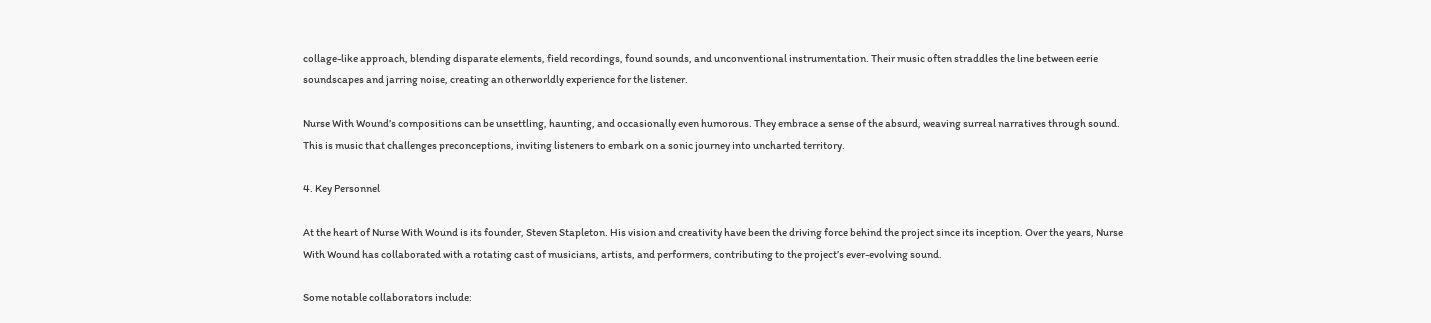collage-like approach, blending disparate elements, field recordings, found sounds, and unconventional instrumentation. Their music often straddles the line between eerie soundscapes and jarring noise, creating an otherworldly experience for the listener.

Nurse With Wound’s compositions can be unsettling, haunting, and occasionally even humorous. They embrace a sense of the absurd, weaving surreal narratives through sound. This is music that challenges preconceptions, inviting listeners to embark on a sonic journey into uncharted territory.

4. Key Personnel

At the heart of Nurse With Wound is its founder, Steven Stapleton. His vision and creativity have been the driving force behind the project since its inception. Over the years, Nurse With Wound has collaborated with a rotating cast of musicians, artists, and performers, contributing to the project’s ever-evolving sound.

Some notable collaborators include: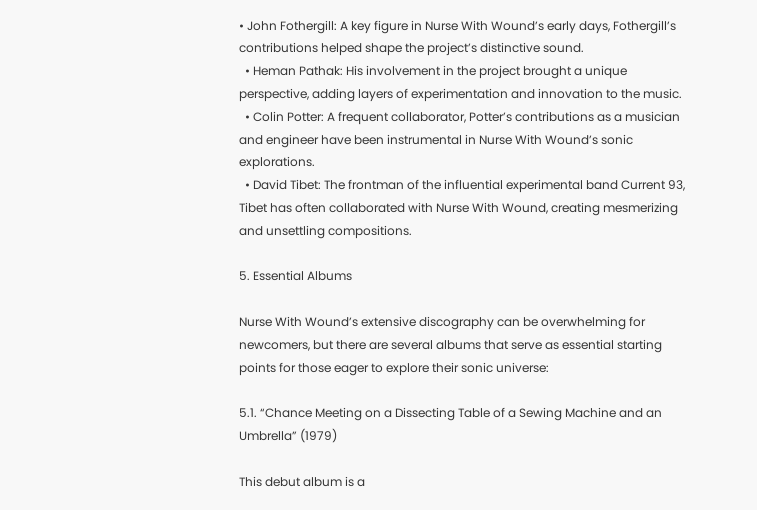• John Fothergill: A key figure in Nurse With Wound’s early days, Fothergill’s contributions helped shape the project’s distinctive sound.
  • Heman Pathak: His involvement in the project brought a unique perspective, adding layers of experimentation and innovation to the music.
  • Colin Potter: A frequent collaborator, Potter’s contributions as a musician and engineer have been instrumental in Nurse With Wound’s sonic explorations.
  • David Tibet: The frontman of the influential experimental band Current 93, Tibet has often collaborated with Nurse With Wound, creating mesmerizing and unsettling compositions.

5. Essential Albums

Nurse With Wound’s extensive discography can be overwhelming for newcomers, but there are several albums that serve as essential starting points for those eager to explore their sonic universe:

5.1. “Chance Meeting on a Dissecting Table of a Sewing Machine and an Umbrella” (1979)

This debut album is a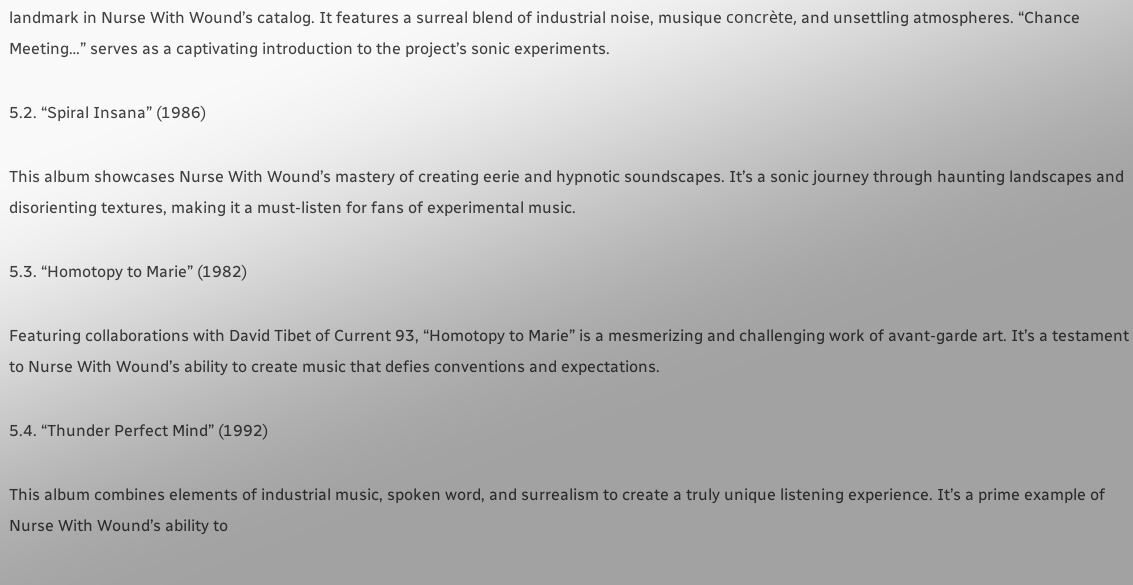landmark in Nurse With Wound’s catalog. It features a surreal blend of industrial noise, musique concrète, and unsettling atmospheres. “Chance Meeting…” serves as a captivating introduction to the project’s sonic experiments.

5.2. “Spiral Insana” (1986)

This album showcases Nurse With Wound’s mastery of creating eerie and hypnotic soundscapes. It’s a sonic journey through haunting landscapes and disorienting textures, making it a must-listen for fans of experimental music.

5.3. “Homotopy to Marie” (1982)

Featuring collaborations with David Tibet of Current 93, “Homotopy to Marie” is a mesmerizing and challenging work of avant-garde art. It’s a testament to Nurse With Wound’s ability to create music that defies conventions and expectations.

5.4. “Thunder Perfect Mind” (1992)

This album combines elements of industrial music, spoken word, and surrealism to create a truly unique listening experience. It’s a prime example of Nurse With Wound’s ability to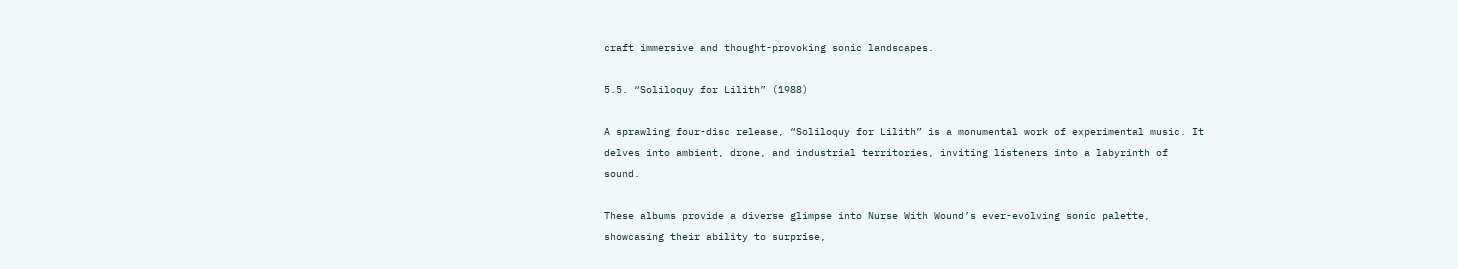craft immersive and thought-provoking sonic landscapes.

5.5. “Soliloquy for Lilith” (1988)

A sprawling four-disc release, “Soliloquy for Lilith” is a monumental work of experimental music. It delves into ambient, drone, and industrial territories, inviting listeners into a labyrinth of sound.

These albums provide a diverse glimpse into Nurse With Wound’s ever-evolving sonic palette, showcasing their ability to surprise,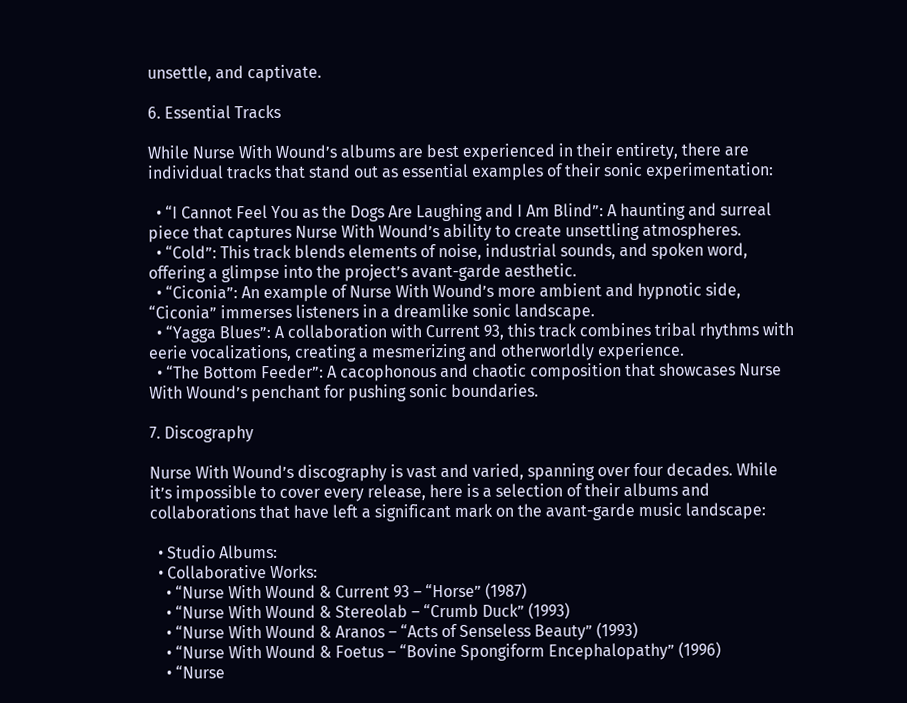unsettle, and captivate.

6. Essential Tracks

While Nurse With Wound’s albums are best experienced in their entirety, there are individual tracks that stand out as essential examples of their sonic experimentation:

  • “I Cannot Feel You as the Dogs Are Laughing and I Am Blind”: A haunting and surreal piece that captures Nurse With Wound’s ability to create unsettling atmospheres.
  • “Cold”: This track blends elements of noise, industrial sounds, and spoken word, offering a glimpse into the project’s avant-garde aesthetic.
  • “Ciconia”: An example of Nurse With Wound’s more ambient and hypnotic side, “Ciconia” immerses listeners in a dreamlike sonic landscape.
  • “Yagga Blues”: A collaboration with Current 93, this track combines tribal rhythms with eerie vocalizations, creating a mesmerizing and otherworldly experience.
  • “The Bottom Feeder”: A cacophonous and chaotic composition that showcases Nurse With Wound’s penchant for pushing sonic boundaries.

7. Discography

Nurse With Wound’s discography is vast and varied, spanning over four decades. While it’s impossible to cover every release, here is a selection of their albums and collaborations that have left a significant mark on the avant-garde music landscape:

  • Studio Albums:
  • Collaborative Works:
    • “Nurse With Wound & Current 93 – “Horse” (1987)
    • “Nurse With Wound & Stereolab – “Crumb Duck” (1993)
    • “Nurse With Wound & Aranos – “Acts of Senseless Beauty” (1993)
    • “Nurse With Wound & Foetus – “Bovine Spongiform Encephalopathy” (1996)
    • “Nurse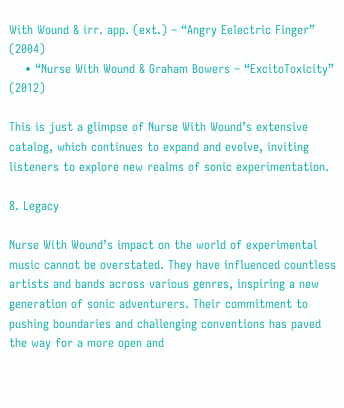With Wound & irr. app. (ext.) – “Angry Eelectric Finger” (2004)
    • “Nurse With Wound & Graham Bowers – “ExcitoToxicity” (2012)

This is just a glimpse of Nurse With Wound’s extensive catalog, which continues to expand and evolve, inviting listeners to explore new realms of sonic experimentation.

8. Legacy

Nurse With Wound’s impact on the world of experimental music cannot be overstated. They have influenced countless artists and bands across various genres, inspiring a new generation of sonic adventurers. Their commitment to pushing boundaries and challenging conventions has paved the way for a more open and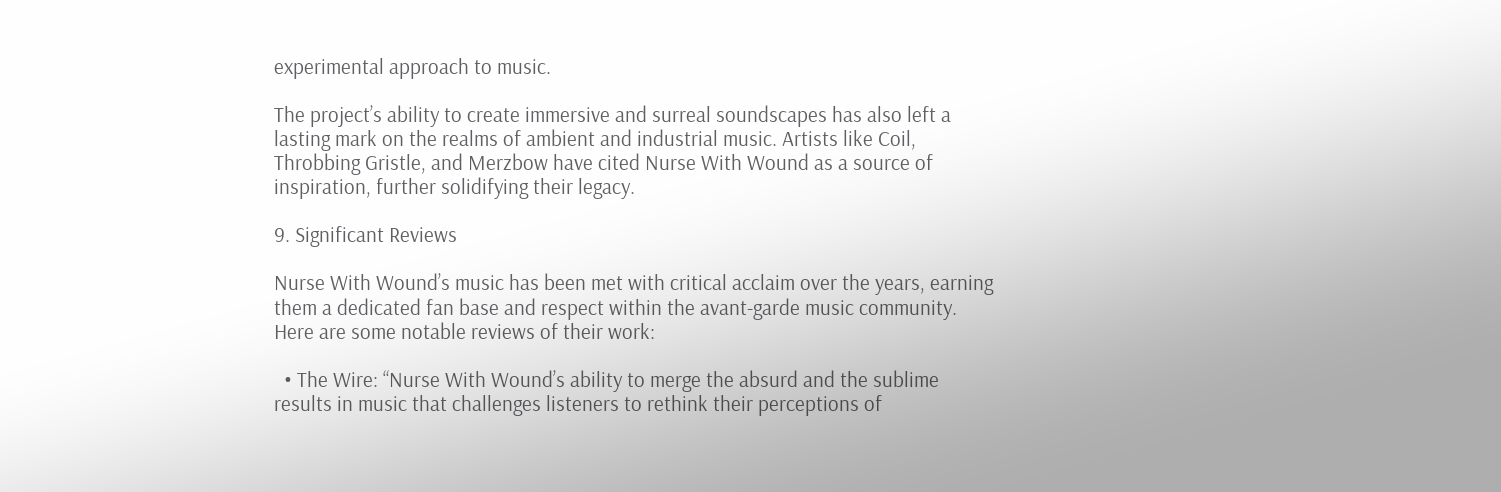experimental approach to music.

The project’s ability to create immersive and surreal soundscapes has also left a lasting mark on the realms of ambient and industrial music. Artists like Coil, Throbbing Gristle, and Merzbow have cited Nurse With Wound as a source of inspiration, further solidifying their legacy.

9. Significant Reviews

Nurse With Wound’s music has been met with critical acclaim over the years, earning them a dedicated fan base and respect within the avant-garde music community. Here are some notable reviews of their work:

  • The Wire: “Nurse With Wound’s ability to merge the absurd and the sublime results in music that challenges listeners to rethink their perceptions of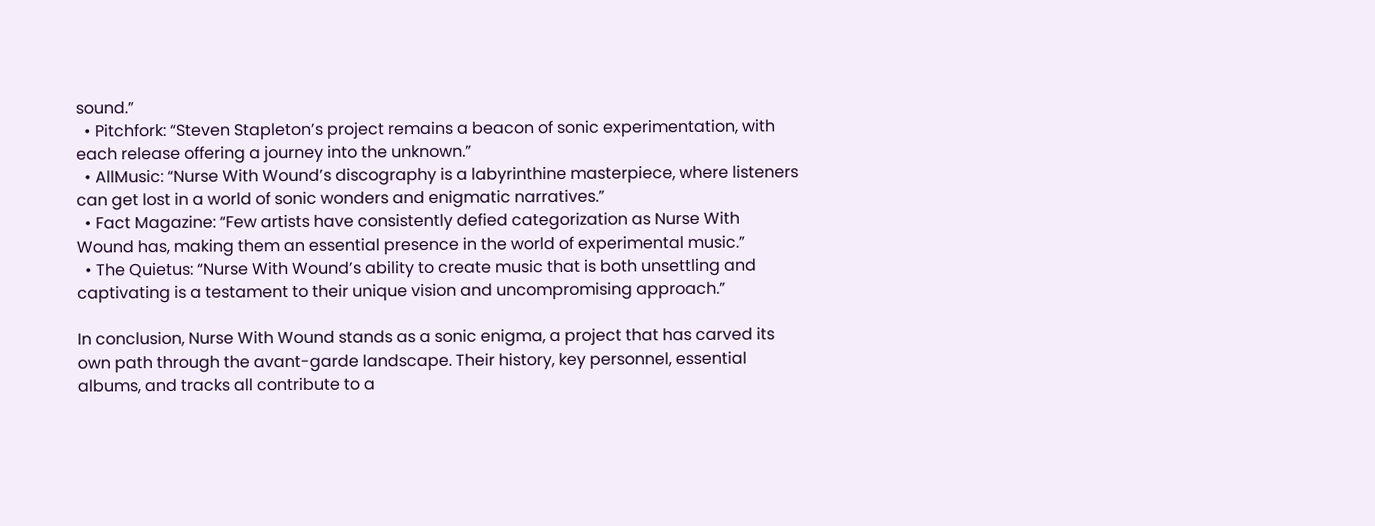sound.”
  • Pitchfork: “Steven Stapleton’s project remains a beacon of sonic experimentation, with each release offering a journey into the unknown.”
  • AllMusic: “Nurse With Wound’s discography is a labyrinthine masterpiece, where listeners can get lost in a world of sonic wonders and enigmatic narratives.”
  • Fact Magazine: “Few artists have consistently defied categorization as Nurse With Wound has, making them an essential presence in the world of experimental music.”
  • The Quietus: “Nurse With Wound’s ability to create music that is both unsettling and captivating is a testament to their unique vision and uncompromising approach.”

In conclusion, Nurse With Wound stands as a sonic enigma, a project that has carved its own path through the avant-garde landscape. Their history, key personnel, essential albums, and tracks all contribute to a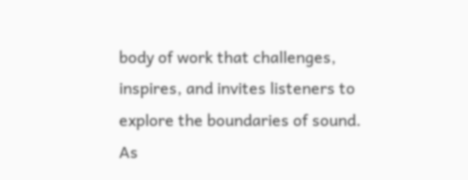body of work that challenges, inspires, and invites listeners to explore the boundaries of sound. As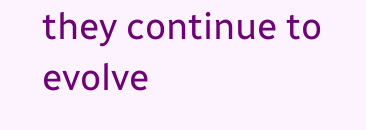they continue to evolve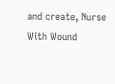and create, Nurse With Wound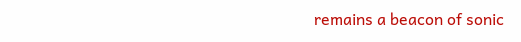remains a beacon of sonic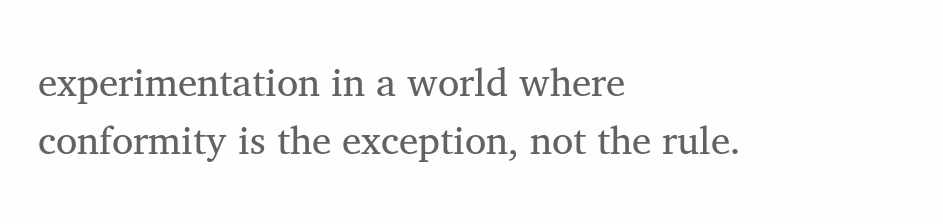experimentation in a world where conformity is the exception, not the rule.